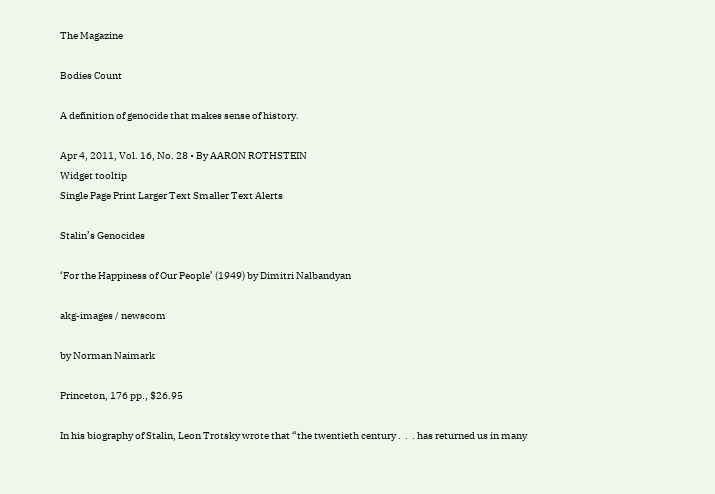The Magazine

Bodies Count

A definition of genocide that makes sense of history.

Apr 4, 2011, Vol. 16, No. 28 • By AARON ROTHSTEIN
Widget tooltip
Single Page Print Larger Text Smaller Text Alerts

Stalin’s Genocides

‘For the Happiness of Our People’ (1949) by Dimitri Nalbandyan

akg-images / newscom

by Norman Naimark

Princeton, 176 pp., $26.95

In his biography of Stalin, Leon Trotsky wrote that “the twentieth century .  .  . has returned us in many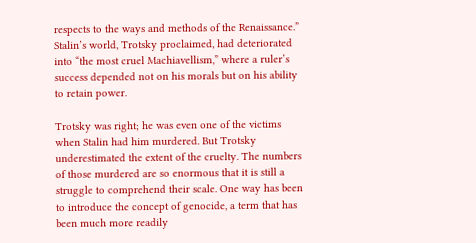respects to the ways and methods of the Renaissance.” Stalin’s world, Trotsky proclaimed, had deteriorated into “the most cruel Machiavellism,” where a ruler’s success depended not on his morals but on his ability to retain power.

Trotsky was right; he was even one of the victims when Stalin had him murdered. But Trotsky underestimated the extent of the cruelty. The numbers of those murdered are so enormous that it is still a struggle to comprehend their scale. One way has been to introduce the concept of genocide, a term that has been much more readily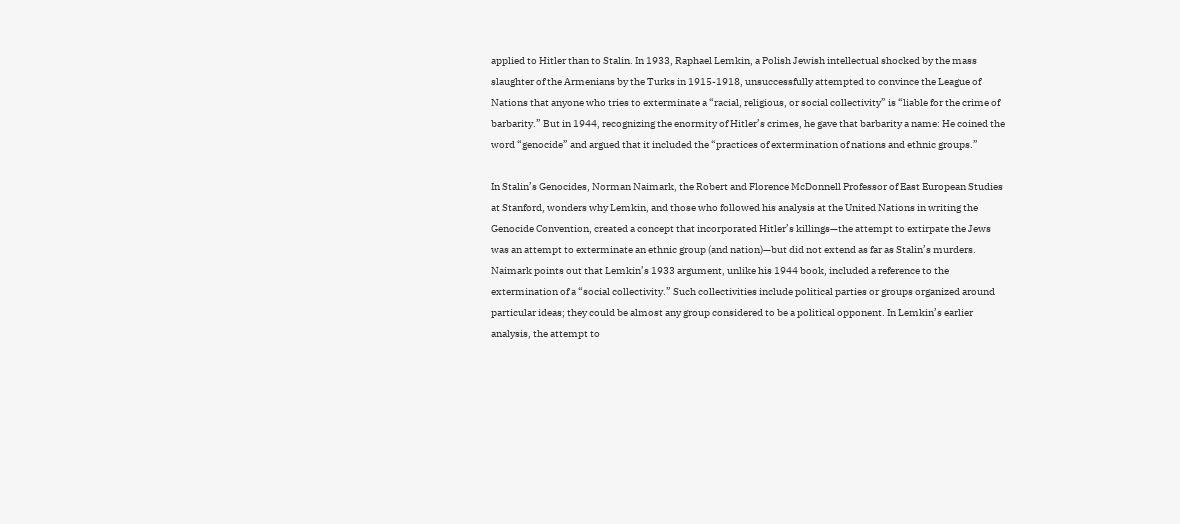applied to Hitler than to Stalin. In 1933, Raphael Lemkin, a Polish Jewish intellectual shocked by the mass slaughter of the Armenians by the Turks in 1915-1918, unsuccessfully attempted to convince the League of Nations that anyone who tries to exterminate a “racial, religious, or social collectivity” is “liable for the crime of barbarity.” But in 1944, recognizing the enormity of Hitler’s crimes, he gave that barbarity a name: He coined the word “genocide” and argued that it included the “practices of extermination of nations and ethnic groups.”

In Stalin’s Genocides, Norman Naimark, the Robert and Florence McDonnell Professor of East European Studies at Stanford, wonders why Lemkin, and those who followed his analysis at the United Nations in writing the Genocide Convention, created a concept that incorporated Hitler’s killings—the attempt to extirpate the Jews was an attempt to exterminate an ethnic group (and nation)—but did not extend as far as Stalin’s murders. Naimark points out that Lemkin’s 1933 argument, unlike his 1944 book, included a reference to the extermination of a “social collectivity.” Such collectivities include political parties or groups organized around particular ideas; they could be almost any group considered to be a political opponent. In Lemkin’s earlier analysis, the attempt to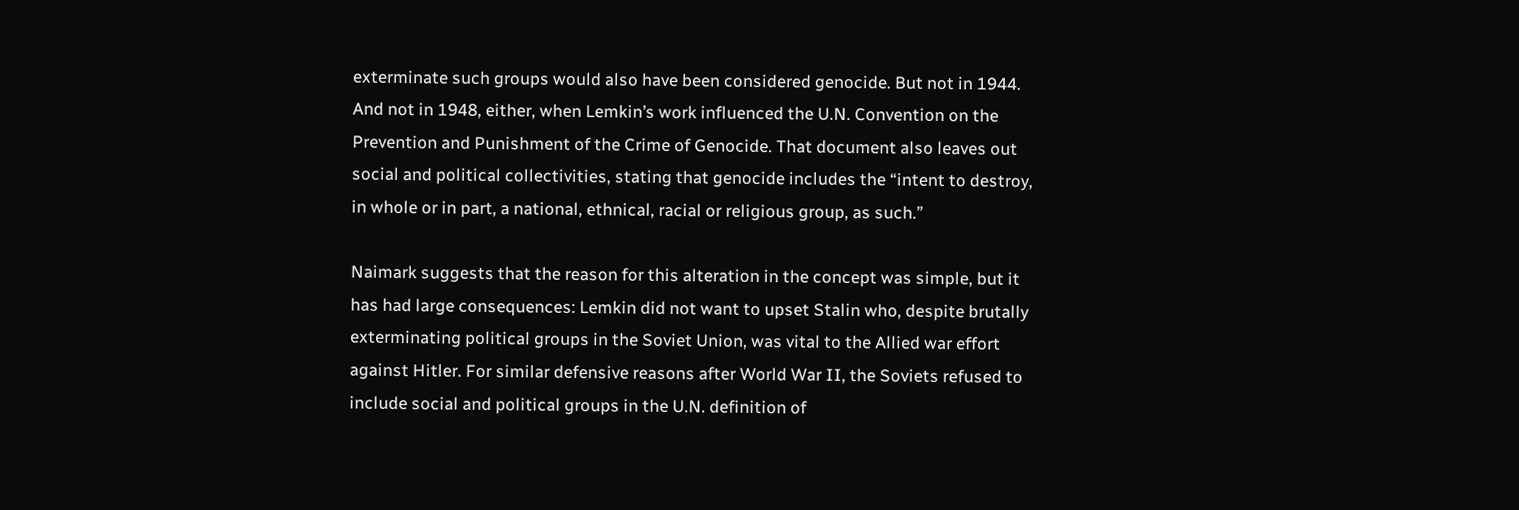exterminate such groups would also have been considered genocide. But not in 1944. And not in 1948, either, when Lemkin’s work influenced the U.N. Convention on the Prevention and Punishment of the Crime of Genocide. That document also leaves out social and political collectivities, stating that genocide includes the “intent to destroy, in whole or in part, a national, ethnical, racial or religious group, as such.”

Naimark suggests that the reason for this alteration in the concept was simple, but it has had large consequences: Lemkin did not want to upset Stalin who, despite brutally exterminating political groups in the Soviet Union, was vital to the Allied war effort against Hitler. For similar defensive reasons after World War II, the Soviets refused to include social and political groups in the U.N. definition of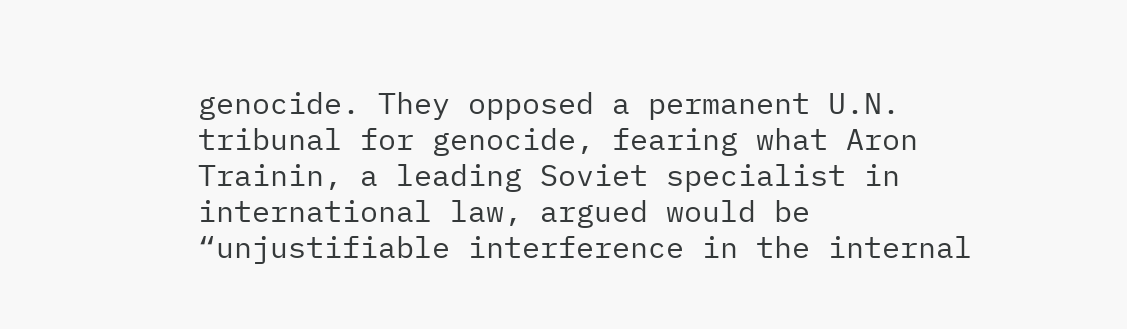genocide. They opposed a permanent U.N. tribunal for genocide, fearing what Aron Trainin, a leading Soviet specialist in international law, argued would be “unjustifiable interference in the internal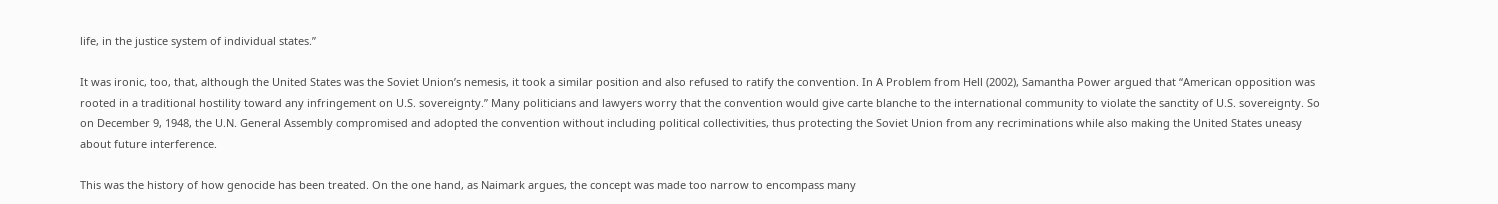life, in the justice system of individual states.”

It was ironic, too, that, although the United States was the Soviet Union’s nemesis, it took a similar position and also refused to ratify the convention. In A Problem from Hell (2002), Samantha Power argued that “American opposition was rooted in a traditional hostility toward any infringement on U.S. sovereignty.” Many politicians and lawyers worry that the convention would give carte blanche to the international community to violate the sanctity of U.S. sovereignty. So on December 9, 1948, the U.N. General Assembly compromised and adopted the convention without including political collectivities, thus protecting the Soviet Union from any recriminations while also making the United States uneasy about future interference.

This was the history of how genocide has been treated. On the one hand, as Naimark argues, the concept was made too narrow to encompass many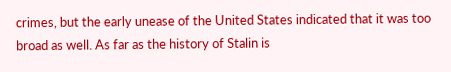crimes, but the early unease of the United States indicated that it was too broad as well. As far as the history of Stalin is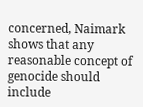concerned, Naimark shows that any reasonable concept of genocide should include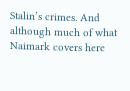Stalin’s crimes. And although much of what Naimark covers here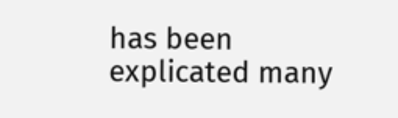has been explicated many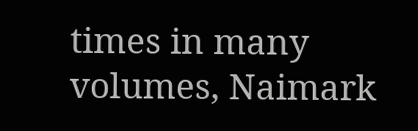times in many volumes, Naimark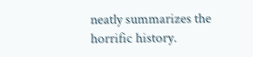neatly summarizes the horrific history.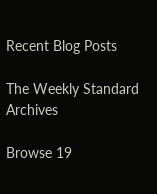Recent Blog Posts

The Weekly Standard Archives

Browse 19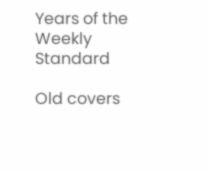Years of the Weekly Standard

Old covers